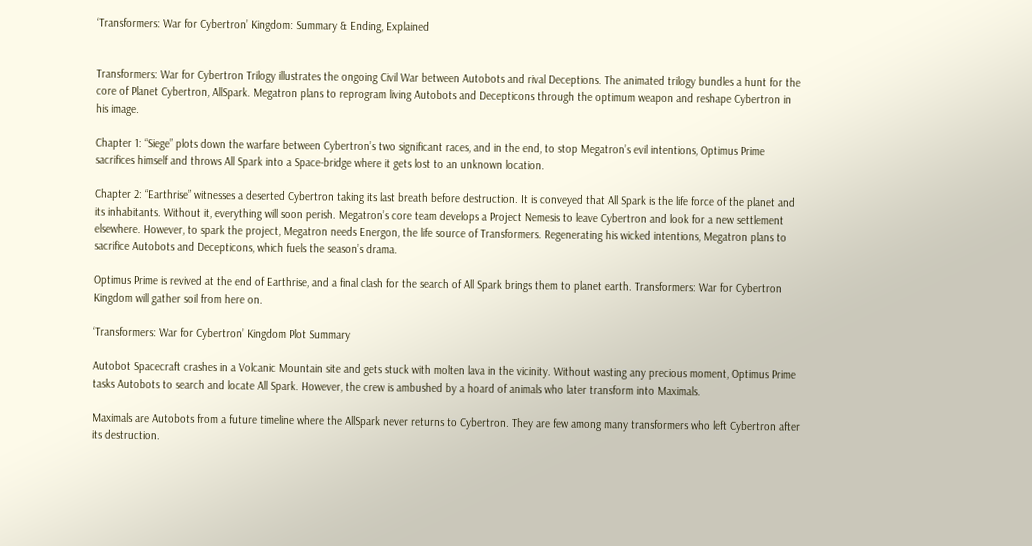‘Transformers: War for Cybertron’ Kingdom: Summary & Ending, Explained


Transformers: War for Cybertron Trilogy illustrates the ongoing Civil War between Autobots and rival Deceptions. The animated trilogy bundles a hunt for the core of Planet Cybertron, AllSpark. Megatron plans to reprogram living Autobots and Decepticons through the optimum weapon and reshape Cybertron in his image.

Chapter 1: “Siege” plots down the warfare between Cybertron’s two significant races, and in the end, to stop Megatron’s evil intentions, Optimus Prime sacrifices himself and throws All Spark into a Space-bridge where it gets lost to an unknown location.

Chapter 2: “Earthrise” witnesses a deserted Cybertron taking its last breath before destruction. It is conveyed that All Spark is the life force of the planet and its inhabitants. Without it, everything will soon perish. Megatron’s core team develops a Project Nemesis to leave Cybertron and look for a new settlement elsewhere. However, to spark the project, Megatron needs Energon, the life source of Transformers. Regenerating his wicked intentions, Megatron plans to sacrifice Autobots and Decepticons, which fuels the season’s drama.

Optimus Prime is revived at the end of Earthrise, and a final clash for the search of All Spark brings them to planet earth. Transformers: War for Cybertron Kingdom will gather soil from here on.

‘Transformers: War for Cybertron’ Kingdom Plot Summary

Autobot Spacecraft crashes in a Volcanic Mountain site and gets stuck with molten lava in the vicinity. Without wasting any precious moment, Optimus Prime tasks Autobots to search and locate All Spark. However, the crew is ambushed by a hoard of animals who later transform into Maximals.

Maximals are Autobots from a future timeline where the AllSpark never returns to Cybertron. They are few among many transformers who left Cybertron after its destruction.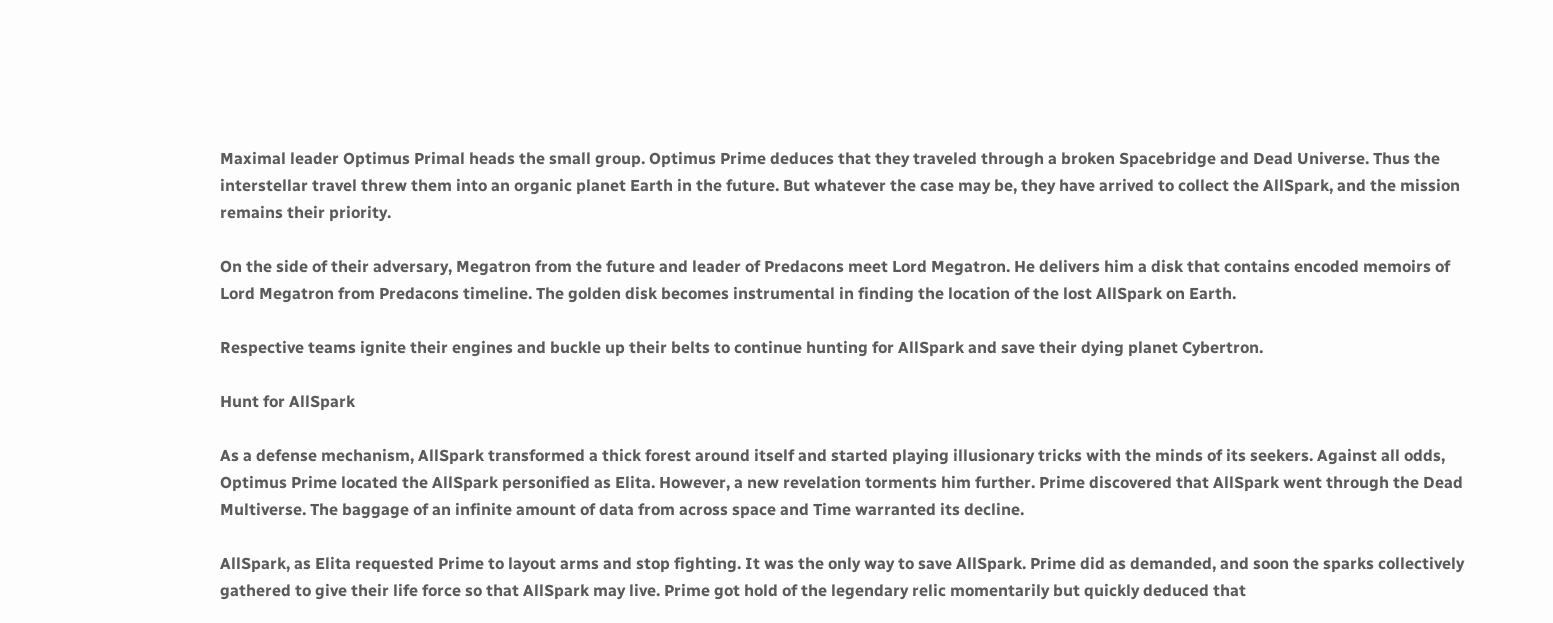Maximal leader Optimus Primal heads the small group. Optimus Prime deduces that they traveled through a broken Spacebridge and Dead Universe. Thus the interstellar travel threw them into an organic planet Earth in the future. But whatever the case may be, they have arrived to collect the AllSpark, and the mission remains their priority.

On the side of their adversary, Megatron from the future and leader of Predacons meet Lord Megatron. He delivers him a disk that contains encoded memoirs of Lord Megatron from Predacons timeline. The golden disk becomes instrumental in finding the location of the lost AllSpark on Earth.

Respective teams ignite their engines and buckle up their belts to continue hunting for AllSpark and save their dying planet Cybertron.

Hunt for AllSpark

As a defense mechanism, AllSpark transformed a thick forest around itself and started playing illusionary tricks with the minds of its seekers. Against all odds, Optimus Prime located the AllSpark personified as Elita. However, a new revelation torments him further. Prime discovered that AllSpark went through the Dead Multiverse. The baggage of an infinite amount of data from across space and Time warranted its decline.

AllSpark, as Elita requested Prime to layout arms and stop fighting. It was the only way to save AllSpark. Prime did as demanded, and soon the sparks collectively gathered to give their life force so that AllSpark may live. Prime got hold of the legendary relic momentarily but quickly deduced that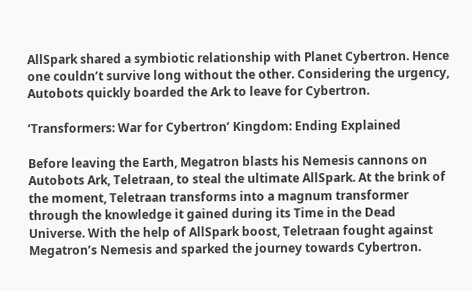AllSpark shared a symbiotic relationship with Planet Cybertron. Hence one couldn’t survive long without the other. Considering the urgency, Autobots quickly boarded the Ark to leave for Cybertron.

‘Transformers: War for Cybertron’ Kingdom: Ending Explained

Before leaving the Earth, Megatron blasts his Nemesis cannons on Autobots Ark, Teletraan, to steal the ultimate AllSpark. At the brink of the moment, Teletraan transforms into a magnum transformer through the knowledge it gained during its Time in the Dead Universe. With the help of AllSpark boost, Teletraan fought against Megatron’s Nemesis and sparked the journey towards Cybertron.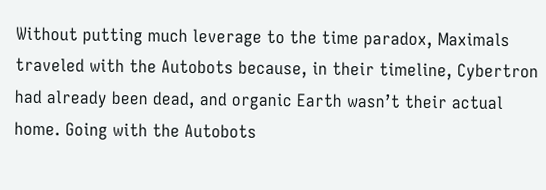Without putting much leverage to the time paradox, Maximals traveled with the Autobots because, in their timeline, Cybertron had already been dead, and organic Earth wasn’t their actual home. Going with the Autobots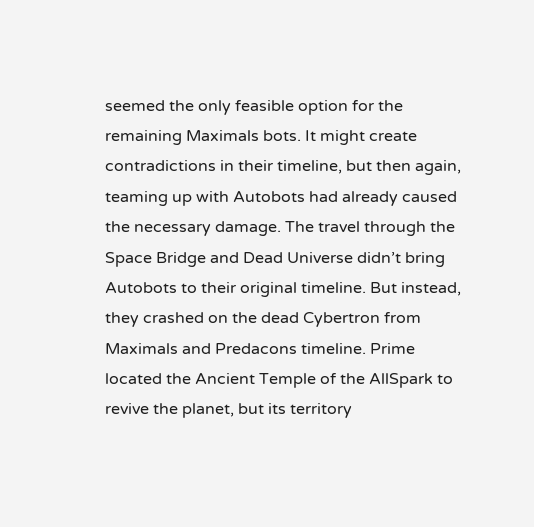seemed the only feasible option for the remaining Maximals bots. It might create contradictions in their timeline, but then again, teaming up with Autobots had already caused the necessary damage. The travel through the Space Bridge and Dead Universe didn’t bring Autobots to their original timeline. But instead, they crashed on the dead Cybertron from Maximals and Predacons timeline. Prime located the Ancient Temple of the AllSpark to revive the planet, but its territory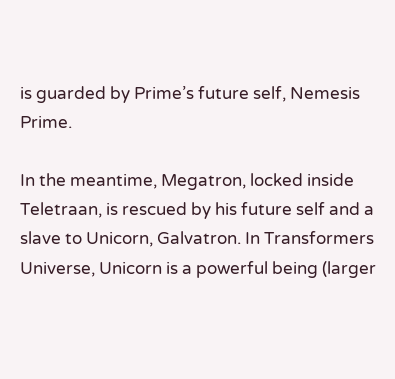is guarded by Prime’s future self, Nemesis Prime.

In the meantime, Megatron, locked inside Teletraan, is rescued by his future self and a slave to Unicorn, Galvatron. In Transformers Universe, Unicorn is a powerful being (larger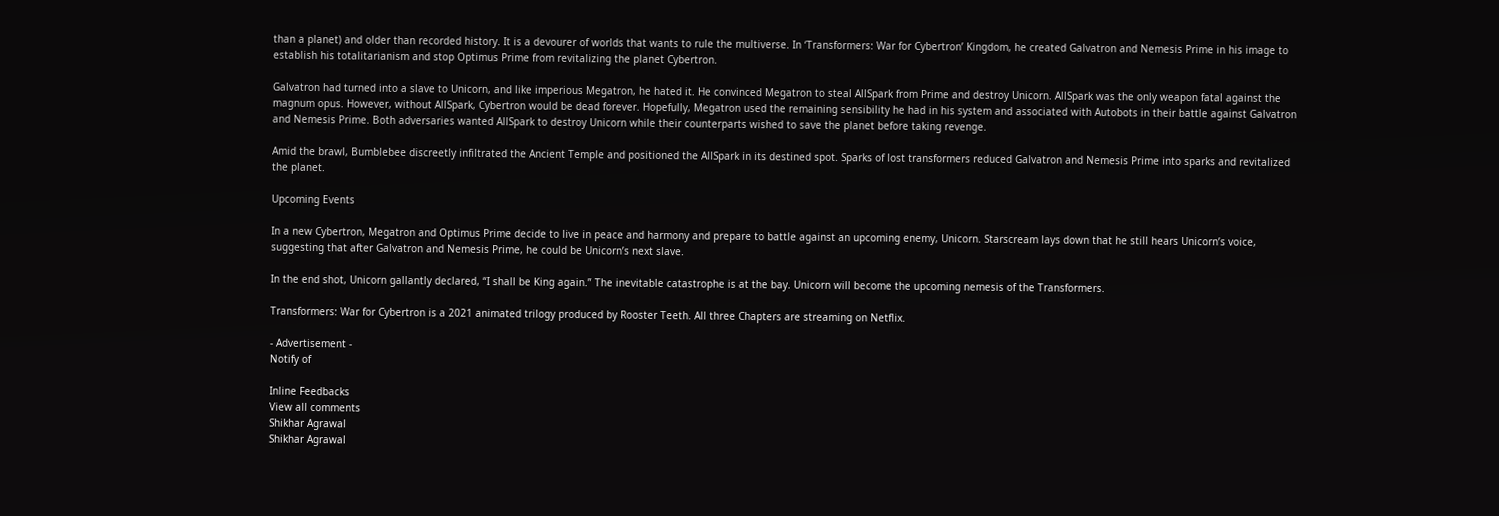than a planet) and older than recorded history. It is a devourer of worlds that wants to rule the multiverse. In ‘Transformers: War for Cybertron’ Kingdom, he created Galvatron and Nemesis Prime in his image to establish his totalitarianism and stop Optimus Prime from revitalizing the planet Cybertron.

Galvatron had turned into a slave to Unicorn, and like imperious Megatron, he hated it. He convinced Megatron to steal AllSpark from Prime and destroy Unicorn. AllSpark was the only weapon fatal against the magnum opus. However, without AllSpark, Cybertron would be dead forever. Hopefully, Megatron used the remaining sensibility he had in his system and associated with Autobots in their battle against Galvatron and Nemesis Prime. Both adversaries wanted AllSpark to destroy Unicorn while their counterparts wished to save the planet before taking revenge.

Amid the brawl, Bumblebee discreetly infiltrated the Ancient Temple and positioned the AllSpark in its destined spot. Sparks of lost transformers reduced Galvatron and Nemesis Prime into sparks and revitalized the planet.

Upcoming Events

In a new Cybertron, Megatron and Optimus Prime decide to live in peace and harmony and prepare to battle against an upcoming enemy, Unicorn. Starscream lays down that he still hears Unicorn’s voice, suggesting that after Galvatron and Nemesis Prime, he could be Unicorn’s next slave.

In the end shot, Unicorn gallantly declared, “I shall be King again.” The inevitable catastrophe is at the bay. Unicorn will become the upcoming nemesis of the Transformers.

Transformers: War for Cybertron is a 2021 animated trilogy produced by Rooster Teeth. All three Chapters are streaming on Netflix.

- Advertisement -
Notify of

Inline Feedbacks
View all comments
Shikhar Agrawal
Shikhar Agrawal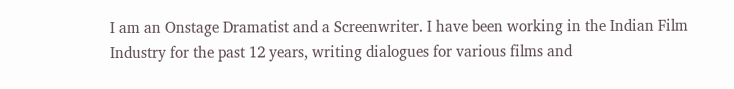I am an Onstage Dramatist and a Screenwriter. I have been working in the Indian Film Industry for the past 12 years, writing dialogues for various films and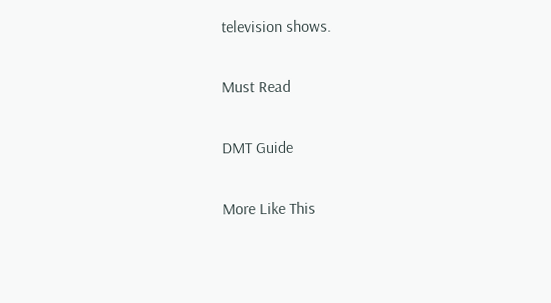television shows.

Must Read

DMT Guide

More Like This